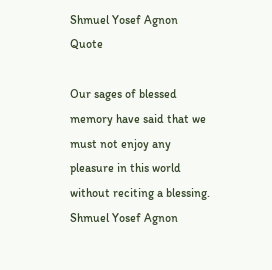Shmuel Yosef Agnon Quote

Our sages of blessed memory have said that we must not enjoy any pleasure in this world without reciting a blessing.
Shmuel Yosef Agnon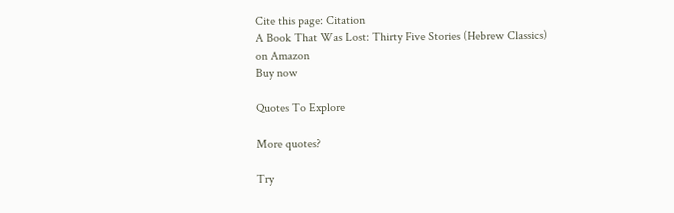Cite this page: Citation
A Book That Was Lost: Thirty Five Stories (Hebrew Classics)
on Amazon
Buy now

Quotes To Explore

More quotes?

Try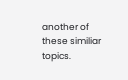another of these similiar topics.